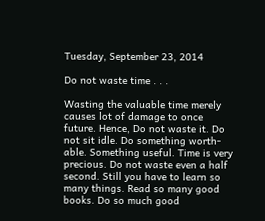Tuesday, September 23, 2014

Do not waste time . . .

Wasting the valuable time merely causes lot of damage to once future. Hence, Do not waste it. Do not sit idle. Do something worth-able. Something useful. Time is very precious. Do not waste even a half second. Still you have to learn so many things. Read so many good books. Do so much good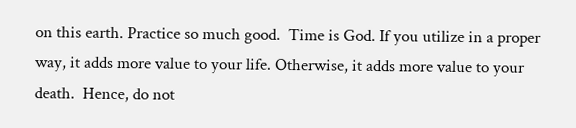on this earth. Practice so much good.  Time is God. If you utilize in a proper way, it adds more value to your life. Otherwise, it adds more value to your death.  Hence, do not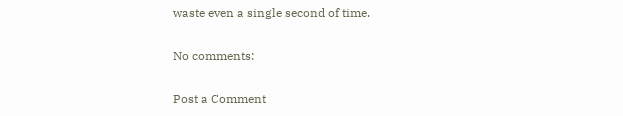waste even a single second of time.

No comments:

Post a Comment